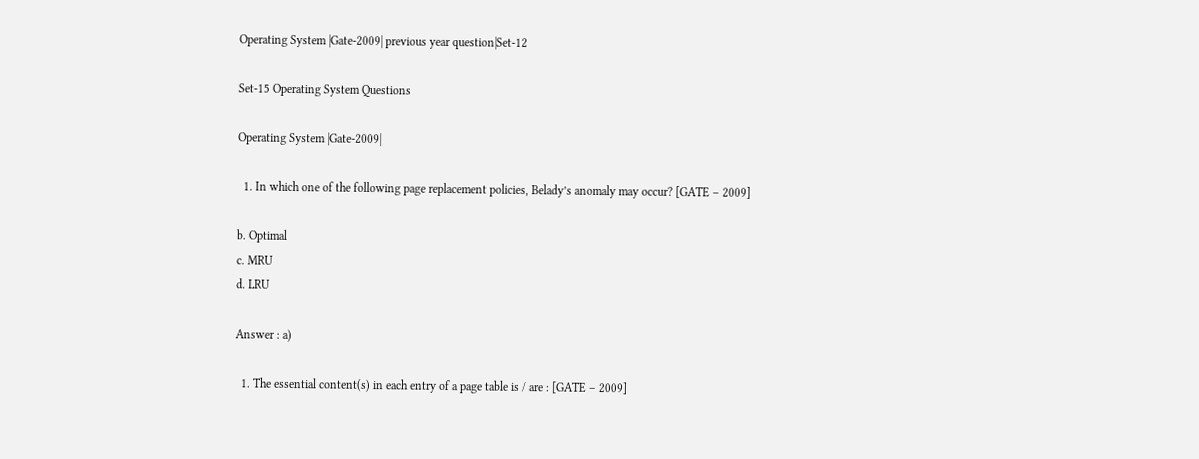Operating System |Gate-2009| previous year question|Set-12

Set-15 Operating System Questions

Operating System |Gate-2009|

  1. In which one of the following page replacement policies, Belady’s anomaly may occur? [GATE – 2009]

b. Optimal
c. MRU
d. LRU

Answer : a)

  1. The essential content(s) in each entry of a page table is / are : [GATE – 2009]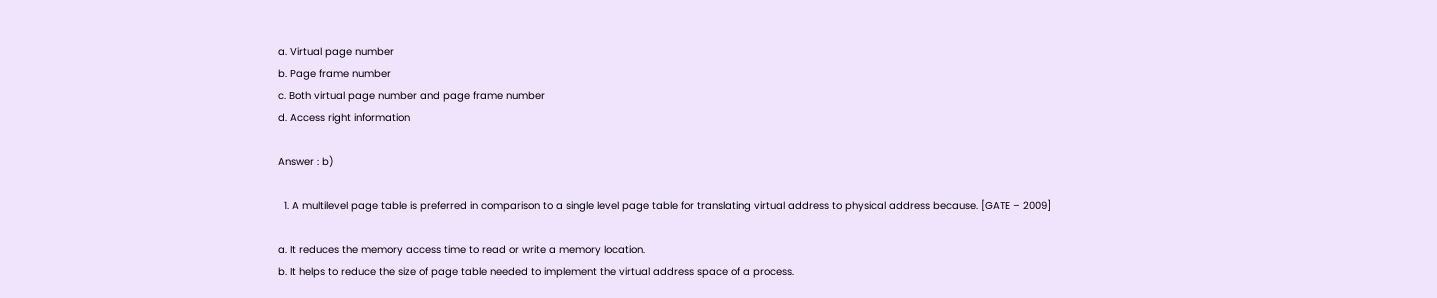a. Virtual page number
b. Page frame number
c. Both virtual page number and page frame number
d. Access right information

Answer : b)

  1. A multilevel page table is preferred in comparison to a single level page table for translating virtual address to physical address because. [GATE – 2009]

a. It reduces the memory access time to read or write a memory location.
b. It helps to reduce the size of page table needed to implement the virtual address space of a process.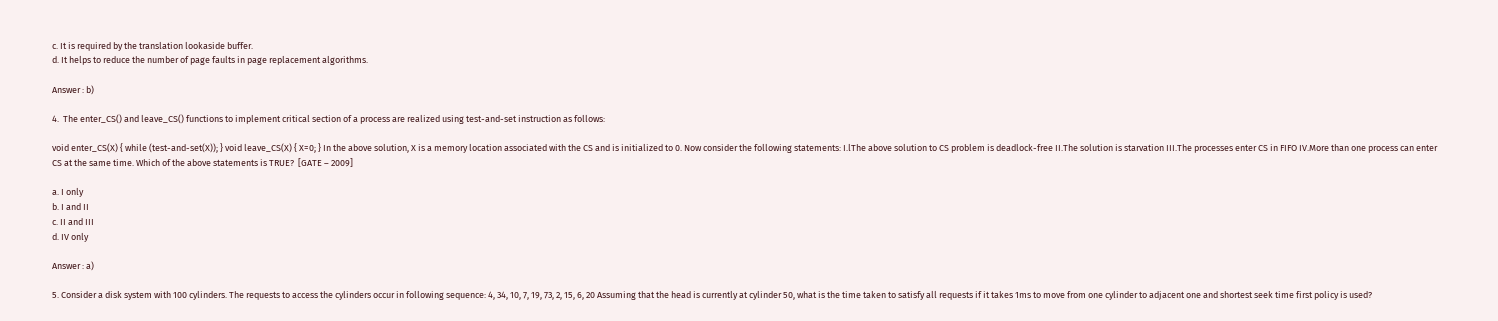c. It is required by the translation lookaside buffer.
d. It helps to reduce the number of page faults in page replacement algorithms.

Answer : b)

4.  The enter_CS() and leave_CS() functions to implement critical section of a process are realized using test-and-set instruction as follows:

void enter_CS(X) { while (test-and-set(X)); } void leave_CS(X) { X=0; } In the above solution, X is a memory location associated with the CS and is initialized to 0. Now consider the following statements: I.lThe above solution to CS problem is deadlock-free II.The solution is starvation III.The processes enter CS in FIFO IV.More than one process can enter CS at the same time. Which of the above statements is TRUE?  [GATE – 2009]

a. I only
b. I and II
c. II and III
d. IV only

Answer : a)

5. Consider a disk system with 100 cylinders. The requests to access the cylinders occur in following sequence: 4, 34, 10, 7, 19, 73, 2, 15, 6, 20 Assuming that the head is currently at cylinder 50, what is the time taken to satisfy all requests if it takes 1ms to move from one cylinder to adjacent one and shortest seek time first policy is used?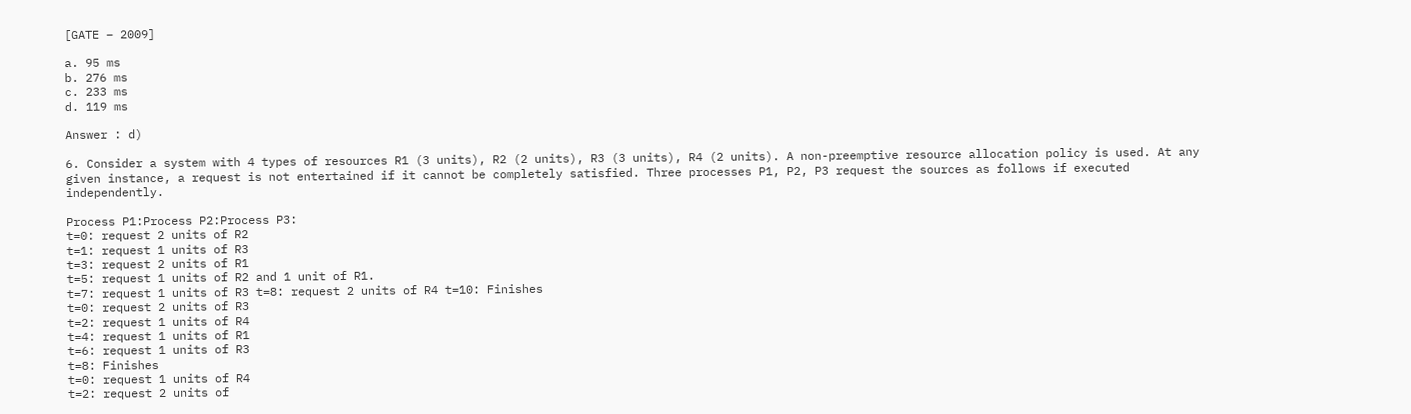[GATE – 2009]

a. 95 ms
b. 276 ms
c. 233 ms
d. 119 ms

Answer : d)

6. Consider a system with 4 types of resources R1 (3 units), R2 (2 units), R3 (3 units), R4 (2 units). A non-preemptive resource allocation policy is used. At any given instance, a request is not entertained if it cannot be completely satisfied. Three processes P1, P2, P3 request the sources as follows if executed independently.

Process P1:Process P2:Process P3:
t=0: request 2 units of R2
t=1: request 1 units of R3
t=3: request 2 units of R1
t=5: request 1 units of R2 and 1 unit of R1.
t=7: request 1 units of R3 t=8: request 2 units of R4 t=10: Finishes
t=0: request 2 units of R3
t=2: request 1 units of R4
t=4: request 1 units of R1
t=6: request 1 units of R3
t=8: Finishes
t=0: request 1 units of R4
t=2: request 2 units of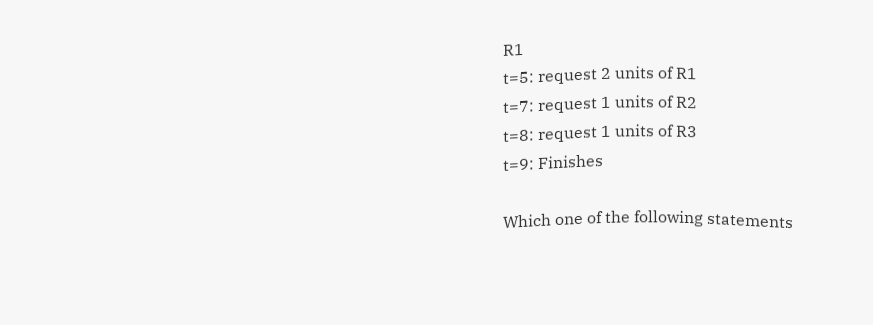R1
t=5: request 2 units of R1
t=7: request 1 units of R2
t=8: request 1 units of R3
t=9: Finishes

Which one of the following statements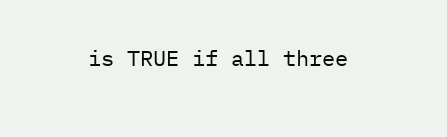is TRUE if all three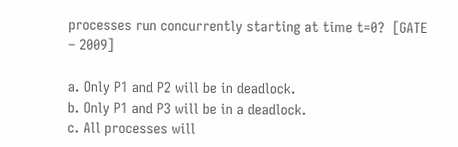processes run concurrently starting at time t=0?  [GATE – 2009]

a. Only P1 and P2 will be in deadlock.
b. Only P1 and P3 will be in a deadlock.
c. All processes will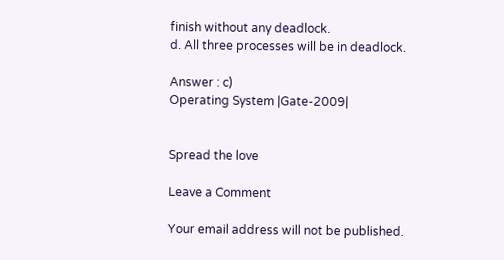finish without any deadlock.
d. All three processes will be in deadlock.

Answer : c)
Operating System |Gate-2009|


Spread the love

Leave a Comment

Your email address will not be published.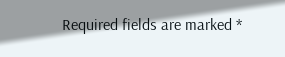Required fields are marked *